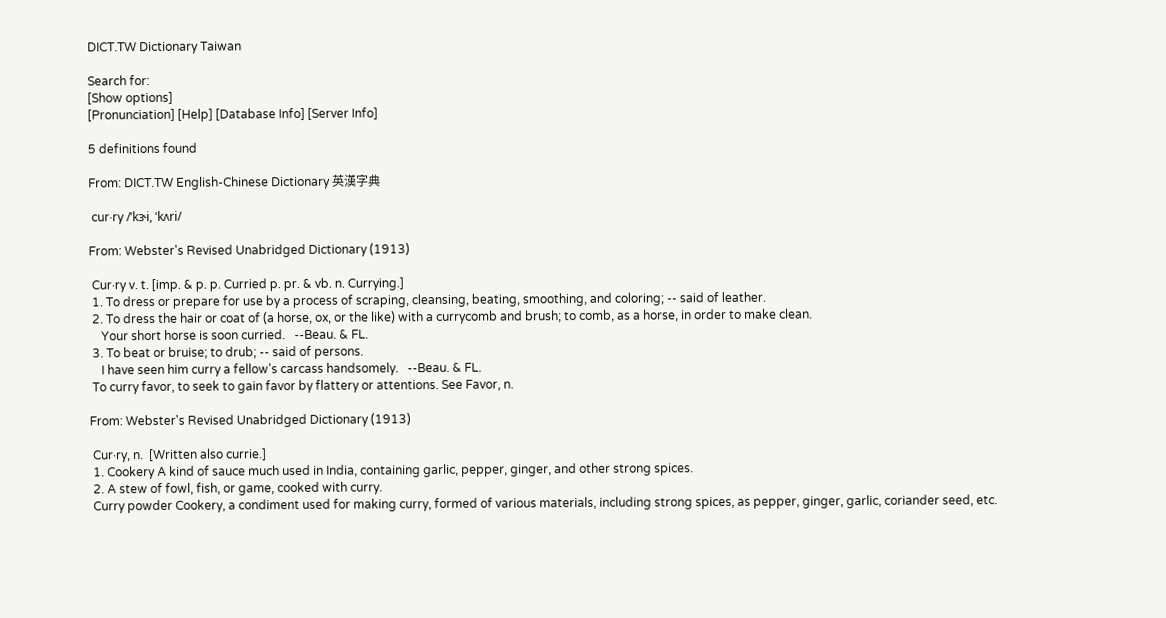DICT.TW Dictionary Taiwan

Search for:
[Show options]
[Pronunciation] [Help] [Database Info] [Server Info]

5 definitions found

From: DICT.TW English-Chinese Dictionary 英漢字典

 cur·ry /ˈkɝi, ˈkʌri/

From: Webster's Revised Unabridged Dictionary (1913)

 Cur·ry v. t. [imp. & p. p. Curried p. pr. & vb. n. Currying.]
 1. To dress or prepare for use by a process of scraping, cleansing, beating, smoothing, and coloring; -- said of leather.
 2. To dress the hair or coat of (a horse, ox, or the like) with a currycomb and brush; to comb, as a horse, in order to make clean.
    Your short horse is soon curried.   --Beau. & FL.
 3. To beat or bruise; to drub; -- said of persons.
    I have seen him curry a fellow's carcass handsomely.   --Beau. & FL.
 To curry favor, to seek to gain favor by flattery or attentions. See Favor, n.

From: Webster's Revised Unabridged Dictionary (1913)

 Cur·ry, n.  [Written also currie.]
 1. Cookery A kind of sauce much used in India, containing garlic, pepper, ginger, and other strong spices.
 2. A stew of fowl, fish, or game, cooked with curry.
 Curry powder Cookery, a condiment used for making curry, formed of various materials, including strong spices, as pepper, ginger, garlic, coriander seed, etc.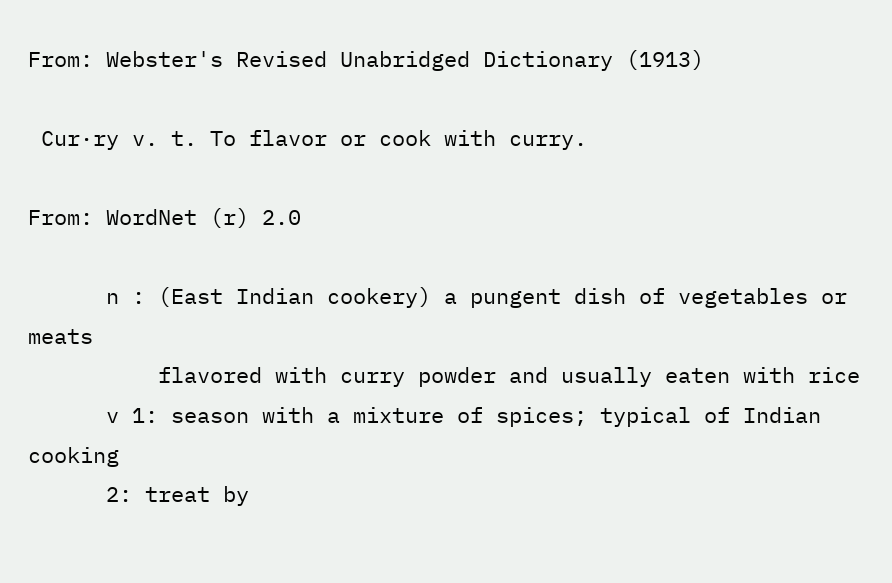From: Webster's Revised Unabridged Dictionary (1913)

 Cur·ry v. t. To flavor or cook with curry.

From: WordNet (r) 2.0

      n : (East Indian cookery) a pungent dish of vegetables or meats
          flavored with curry powder and usually eaten with rice
      v 1: season with a mixture of spices; typical of Indian cooking
      2: treat by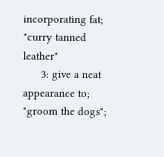incorporating fat; "curry tanned leather"
      3: give a neat appearance to; "groom the dogs";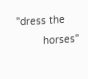"dress the
         horses"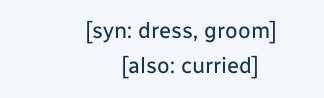[syn: dress, groom]
      [also: curried]